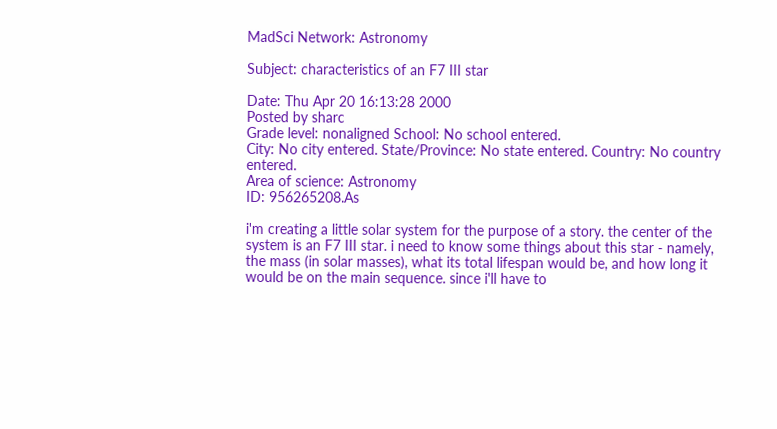MadSci Network: Astronomy

Subject: characteristics of an F7 III star

Date: Thu Apr 20 16:13:28 2000
Posted by sharc
Grade level: nonaligned School: No school entered.
City: No city entered. State/Province: No state entered. Country: No country entered.
Area of science: Astronomy
ID: 956265208.As

i'm creating a little solar system for the purpose of a story. the center of the
system is an F7 III star. i need to know some things about this star - namely, the mass (in solar masses), what its total lifespan would be, and how long it would be on the main sequence. since i'll have to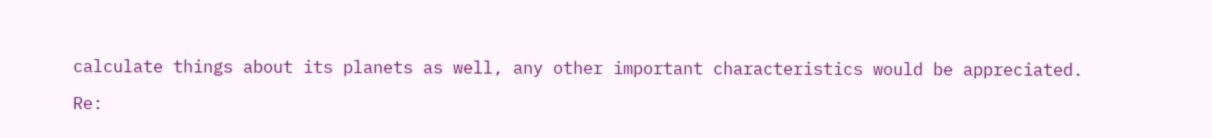calculate things about its planets as well, any other important characteristics would be appreciated.

Re: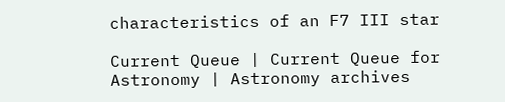characteristics of an F7 III star

Current Queue | Current Queue for Astronomy | Astronomy archives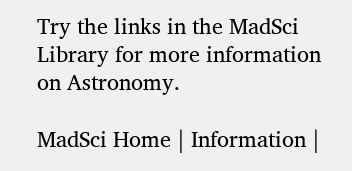Try the links in the MadSci Library for more information on Astronomy.

MadSci Home | Information |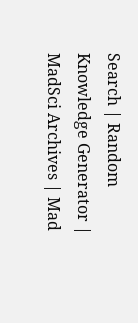Search | Random Knowledge Generator | MadSci Archives | Mad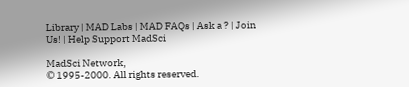Library | MAD Labs | MAD FAQs | Ask a ? | Join Us! | Help Support MadSci

MadSci Network,
© 1995-2000. All rights reserved.